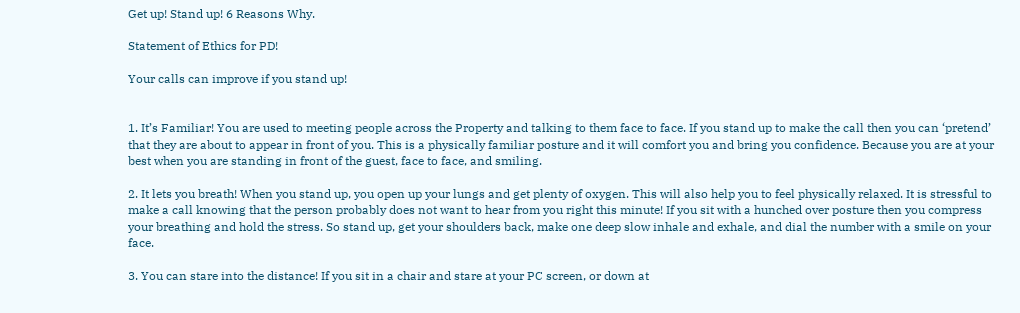Get up! Stand up! 6 Reasons Why.

Statement of Ethics for PD!

Your calls can improve if you stand up!


1. It’s Familiar! You are used to meeting people across the Property and talking to them face to face. If you stand up to make the call then you can ‘pretend’ that they are about to appear in front of you. This is a physically familiar posture and it will comfort you and bring you confidence. Because you are at your best when you are standing in front of the guest, face to face, and smiling.

2. It lets you breath! When you stand up, you open up your lungs and get plenty of oxygen. This will also help you to feel physically relaxed. It is stressful to make a call knowing that the person probably does not want to hear from you right this minute! If you sit with a hunched over posture then you compress your breathing and hold the stress. So stand up, get your shoulders back, make one deep slow inhale and exhale, and dial the number with a smile on your face.

3. You can stare into the distance! If you sit in a chair and stare at your PC screen, or down at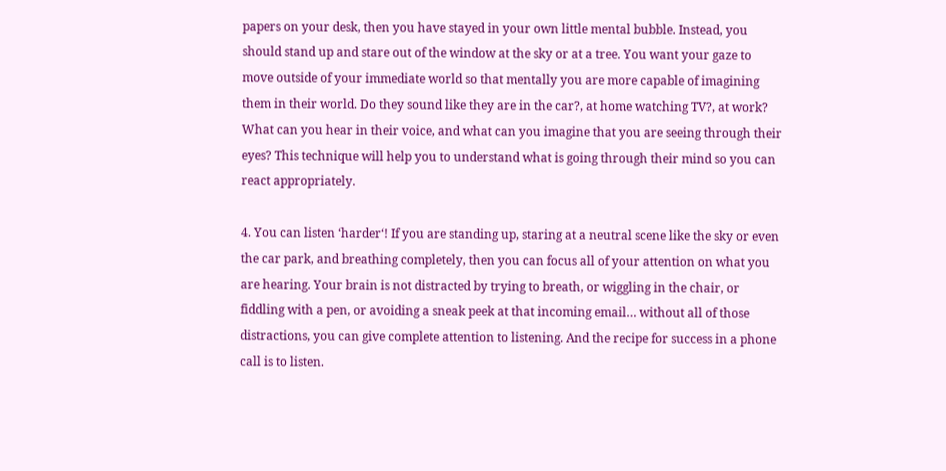papers on your desk, then you have stayed in your own little mental bubble. Instead, you should stand up and stare out of the window at the sky or at a tree. You want your gaze to move outside of your immediate world so that mentally you are more capable of imagining them in their world. Do they sound like they are in the car?, at home watching TV?, at work? What can you hear in their voice, and what can you imagine that you are seeing through their eyes? This technique will help you to understand what is going through their mind so you can react appropriately.

4. You can listen ‘harder‘! If you are standing up, staring at a neutral scene like the sky or even the car park, and breathing completely, then you can focus all of your attention on what you are hearing. Your brain is not distracted by trying to breath, or wiggling in the chair, or fiddling with a pen, or avoiding a sneak peek at that incoming email… without all of those distractions, you can give complete attention to listening. And the recipe for success in a phone call is to listen.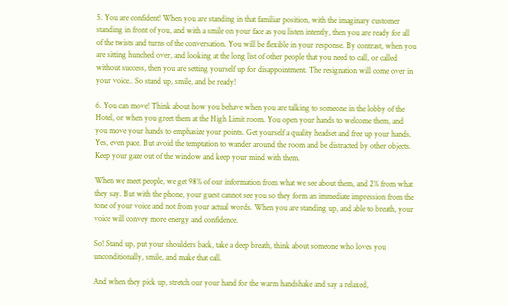5. You are confident! When you are standing in that familiar position, with the imaginary customer standing in front of you, and with a smile on your face as you listen intently, then you are ready for all of the twists and turns of the conversation. You will be flexible in your response. By contrast, when you are sitting hunched over, and looking at the long list of other people that you need to call, or called without success, then you are setting yourself up for disappointment. The resignation will come over in your voice.. So stand up, smile, and be ready!

6. You can move! Think about how you behave when you are talking to someone in the lobby of the Hotel, or when you greet them at the High Limit room. You open your hands to welcome them, and you move your hands to emphasize your points. Get yourself a quality headset and free up your hands. Yes, even pace. But avoid the temptation to wander around the room and be distracted by other objects. Keep your gaze out of the window and keep your mind with them.

When we meet people, we get 98% of our information from what we see about them, and 2% from what they say. But with the phone, your guest cannot see you so they form an immediate impression from the tone of your voice and not from your actual words. When you are standing up, and able to breath, your voice will convey more energy and confidence.

So! Stand up, put your shoulders back, take a deep breath, think about someone who loves you unconditionally, smile, and make that call.

And when they pick up, stretch our your hand for the warm handshake and say a relaxed,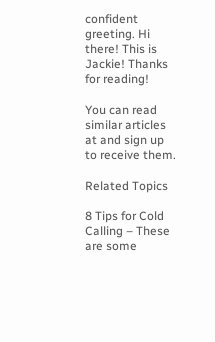confident greeting. Hi there! This is Jackie! Thanks for reading!

You can read similar articles at and sign up to receive them.

Related Topics

8 Tips for Cold Calling – These are some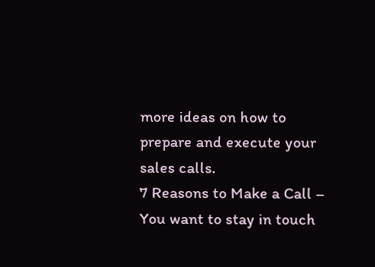more ideas on how to prepare and execute your sales calls.
7 Reasons to Make a Call – You want to stay in touch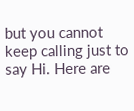but you cannot keep calling just to say Hi. Here are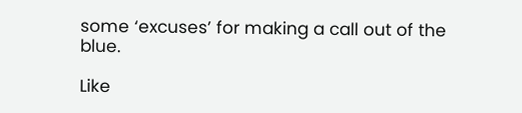some ‘excuses’ for making a call out of the blue.

Like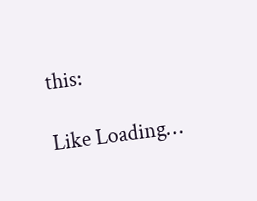this:

Like Loading…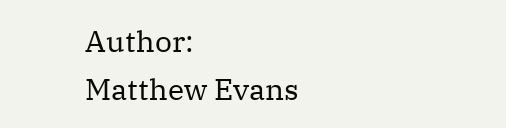Author: Matthew Evans